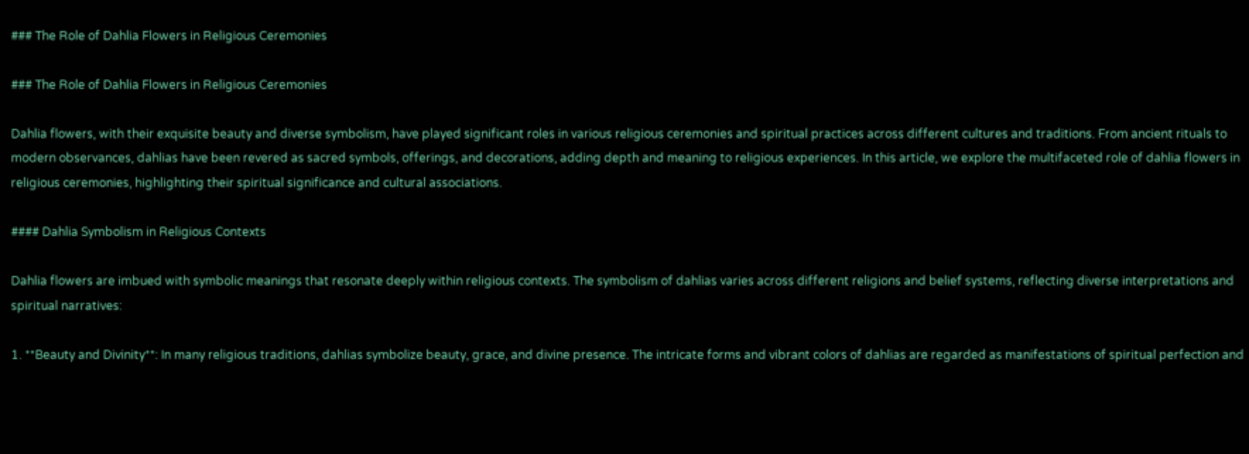### The Role of Dahlia Flowers in Religious Ceremonies

### The Role of Dahlia Flowers in Religious Ceremonies

Dahlia flowers, with their exquisite beauty and diverse symbolism, have played significant roles in various religious ceremonies and spiritual practices across different cultures and traditions. From ancient rituals to modern observances, dahlias have been revered as sacred symbols, offerings, and decorations, adding depth and meaning to religious experiences. In this article, we explore the multifaceted role of dahlia flowers in religious ceremonies, highlighting their spiritual significance and cultural associations.

#### Dahlia Symbolism in Religious Contexts

Dahlia flowers are imbued with symbolic meanings that resonate deeply within religious contexts. The symbolism of dahlias varies across different religions and belief systems, reflecting diverse interpretations and spiritual narratives:

1. **Beauty and Divinity**: In many religious traditions, dahlias symbolize beauty, grace, and divine presence. The intricate forms and vibrant colors of dahlias are regarded as manifestations of spiritual perfection and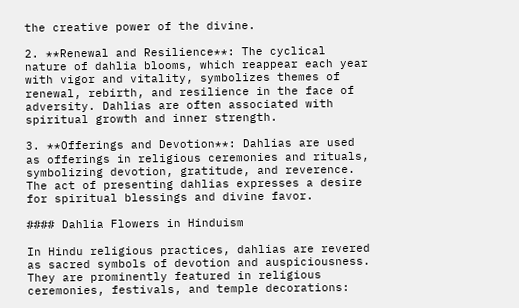the creative power of the divine.

2. **Renewal and Resilience**: The cyclical nature of dahlia blooms, which reappear each year with vigor and vitality, symbolizes themes of renewal, rebirth, and resilience in the face of adversity. Dahlias are often associated with spiritual growth and inner strength.

3. **Offerings and Devotion**: Dahlias are used as offerings in religious ceremonies and rituals, symbolizing devotion, gratitude, and reverence. The act of presenting dahlias expresses a desire for spiritual blessings and divine favor.

#### Dahlia Flowers in Hinduism

In Hindu religious practices, dahlias are revered as sacred symbols of devotion and auspiciousness. They are prominently featured in religious ceremonies, festivals, and temple decorations: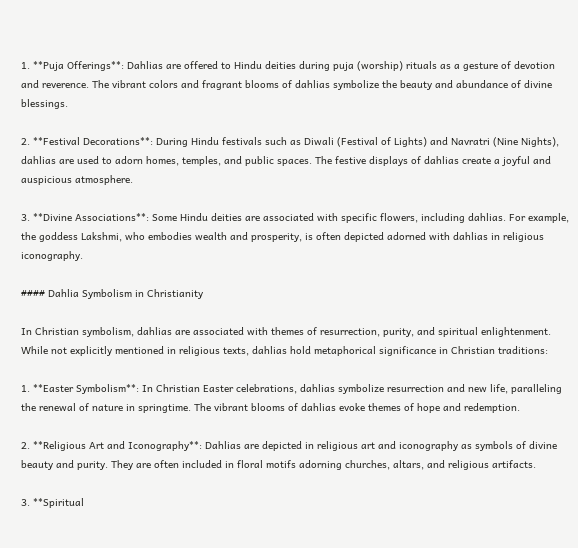1. **Puja Offerings**: Dahlias are offered to Hindu deities during puja (worship) rituals as a gesture of devotion and reverence. The vibrant colors and fragrant blooms of dahlias symbolize the beauty and abundance of divine blessings.

2. **Festival Decorations**: During Hindu festivals such as Diwali (Festival of Lights) and Navratri (Nine Nights), dahlias are used to adorn homes, temples, and public spaces. The festive displays of dahlias create a joyful and auspicious atmosphere.

3. **Divine Associations**: Some Hindu deities are associated with specific flowers, including dahlias. For example, the goddess Lakshmi, who embodies wealth and prosperity, is often depicted adorned with dahlias in religious iconography.

#### Dahlia Symbolism in Christianity

In Christian symbolism, dahlias are associated with themes of resurrection, purity, and spiritual enlightenment. While not explicitly mentioned in religious texts, dahlias hold metaphorical significance in Christian traditions:

1. **Easter Symbolism**: In Christian Easter celebrations, dahlias symbolize resurrection and new life, paralleling the renewal of nature in springtime. The vibrant blooms of dahlias evoke themes of hope and redemption.

2. **Religious Art and Iconography**: Dahlias are depicted in religious art and iconography as symbols of divine beauty and purity. They are often included in floral motifs adorning churches, altars, and religious artifacts.

3. **Spiritual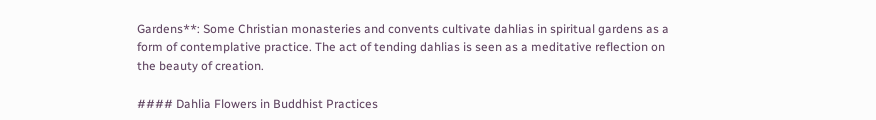Gardens**: Some Christian monasteries and convents cultivate dahlias in spiritual gardens as a form of contemplative practice. The act of tending dahlias is seen as a meditative reflection on the beauty of creation.

#### Dahlia Flowers in Buddhist Practices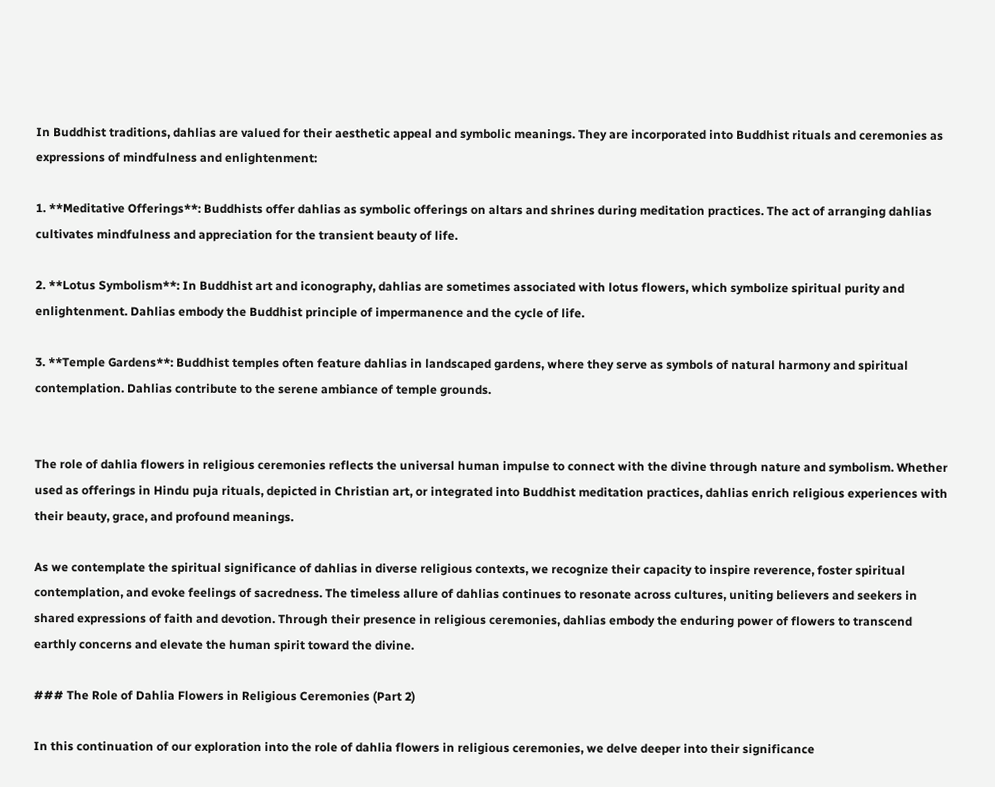In Buddhist traditions, dahlias are valued for their aesthetic appeal and symbolic meanings. They are incorporated into Buddhist rituals and ceremonies as expressions of mindfulness and enlightenment:

1. **Meditative Offerings**: Buddhists offer dahlias as symbolic offerings on altars and shrines during meditation practices. The act of arranging dahlias cultivates mindfulness and appreciation for the transient beauty of life.

2. **Lotus Symbolism**: In Buddhist art and iconography, dahlias are sometimes associated with lotus flowers, which symbolize spiritual purity and enlightenment. Dahlias embody the Buddhist principle of impermanence and the cycle of life.

3. **Temple Gardens**: Buddhist temples often feature dahlias in landscaped gardens, where they serve as symbols of natural harmony and spiritual contemplation. Dahlias contribute to the serene ambiance of temple grounds.


The role of dahlia flowers in religious ceremonies reflects the universal human impulse to connect with the divine through nature and symbolism. Whether used as offerings in Hindu puja rituals, depicted in Christian art, or integrated into Buddhist meditation practices, dahlias enrich religious experiences with their beauty, grace, and profound meanings.

As we contemplate the spiritual significance of dahlias in diverse religious contexts, we recognize their capacity to inspire reverence, foster spiritual contemplation, and evoke feelings of sacredness. The timeless allure of dahlias continues to resonate across cultures, uniting believers and seekers in shared expressions of faith and devotion. Through their presence in religious ceremonies, dahlias embody the enduring power of flowers to transcend earthly concerns and elevate the human spirit toward the divine.

### The Role of Dahlia Flowers in Religious Ceremonies (Part 2)

In this continuation of our exploration into the role of dahlia flowers in religious ceremonies, we delve deeper into their significance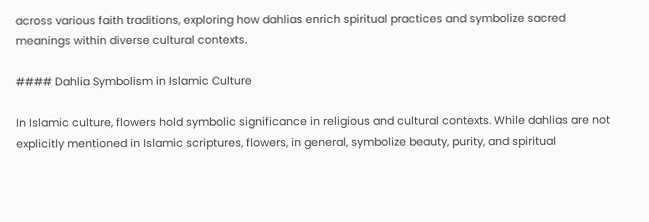across various faith traditions, exploring how dahlias enrich spiritual practices and symbolize sacred meanings within diverse cultural contexts.

#### Dahlia Symbolism in Islamic Culture

In Islamic culture, flowers hold symbolic significance in religious and cultural contexts. While dahlias are not explicitly mentioned in Islamic scriptures, flowers, in general, symbolize beauty, purity, and spiritual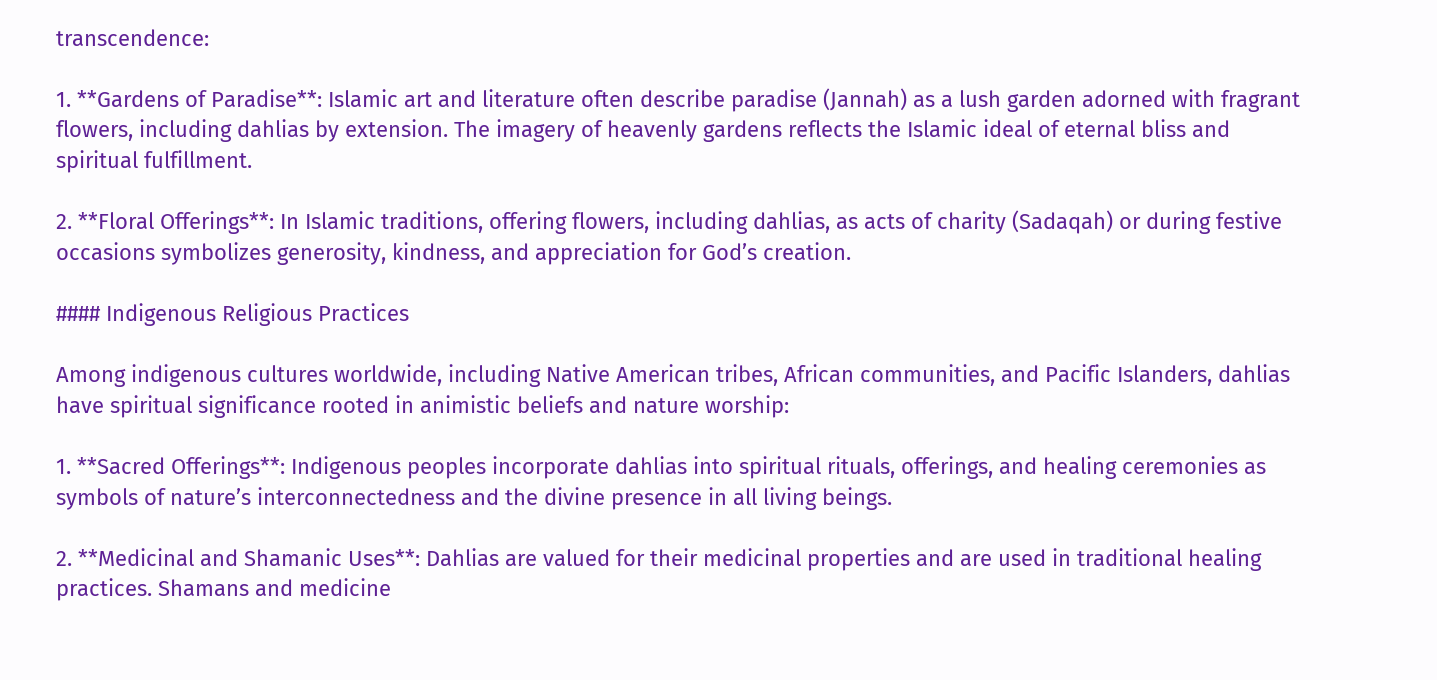transcendence:

1. **Gardens of Paradise**: Islamic art and literature often describe paradise (Jannah) as a lush garden adorned with fragrant flowers, including dahlias by extension. The imagery of heavenly gardens reflects the Islamic ideal of eternal bliss and spiritual fulfillment.

2. **Floral Offerings**: In Islamic traditions, offering flowers, including dahlias, as acts of charity (Sadaqah) or during festive occasions symbolizes generosity, kindness, and appreciation for God’s creation.

#### Indigenous Religious Practices

Among indigenous cultures worldwide, including Native American tribes, African communities, and Pacific Islanders, dahlias have spiritual significance rooted in animistic beliefs and nature worship:

1. **Sacred Offerings**: Indigenous peoples incorporate dahlias into spiritual rituals, offerings, and healing ceremonies as symbols of nature’s interconnectedness and the divine presence in all living beings.

2. **Medicinal and Shamanic Uses**: Dahlias are valued for their medicinal properties and are used in traditional healing practices. Shamans and medicine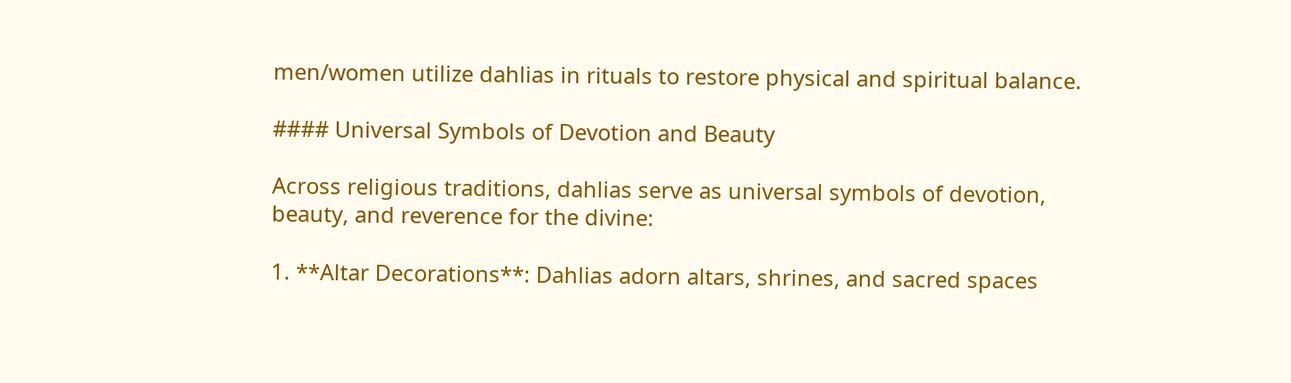men/women utilize dahlias in rituals to restore physical and spiritual balance.

#### Universal Symbols of Devotion and Beauty

Across religious traditions, dahlias serve as universal symbols of devotion, beauty, and reverence for the divine:

1. **Altar Decorations**: Dahlias adorn altars, shrines, and sacred spaces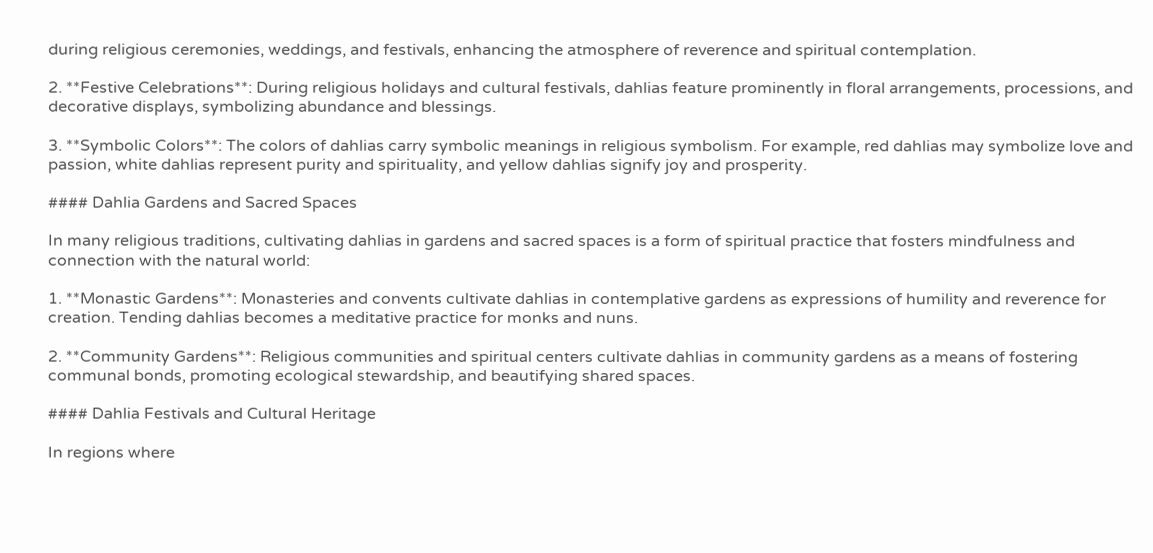during religious ceremonies, weddings, and festivals, enhancing the atmosphere of reverence and spiritual contemplation.

2. **Festive Celebrations**: During religious holidays and cultural festivals, dahlias feature prominently in floral arrangements, processions, and decorative displays, symbolizing abundance and blessings.

3. **Symbolic Colors**: The colors of dahlias carry symbolic meanings in religious symbolism. For example, red dahlias may symbolize love and passion, white dahlias represent purity and spirituality, and yellow dahlias signify joy and prosperity.

#### Dahlia Gardens and Sacred Spaces

In many religious traditions, cultivating dahlias in gardens and sacred spaces is a form of spiritual practice that fosters mindfulness and connection with the natural world:

1. **Monastic Gardens**: Monasteries and convents cultivate dahlias in contemplative gardens as expressions of humility and reverence for creation. Tending dahlias becomes a meditative practice for monks and nuns.

2. **Community Gardens**: Religious communities and spiritual centers cultivate dahlias in community gardens as a means of fostering communal bonds, promoting ecological stewardship, and beautifying shared spaces.

#### Dahlia Festivals and Cultural Heritage

In regions where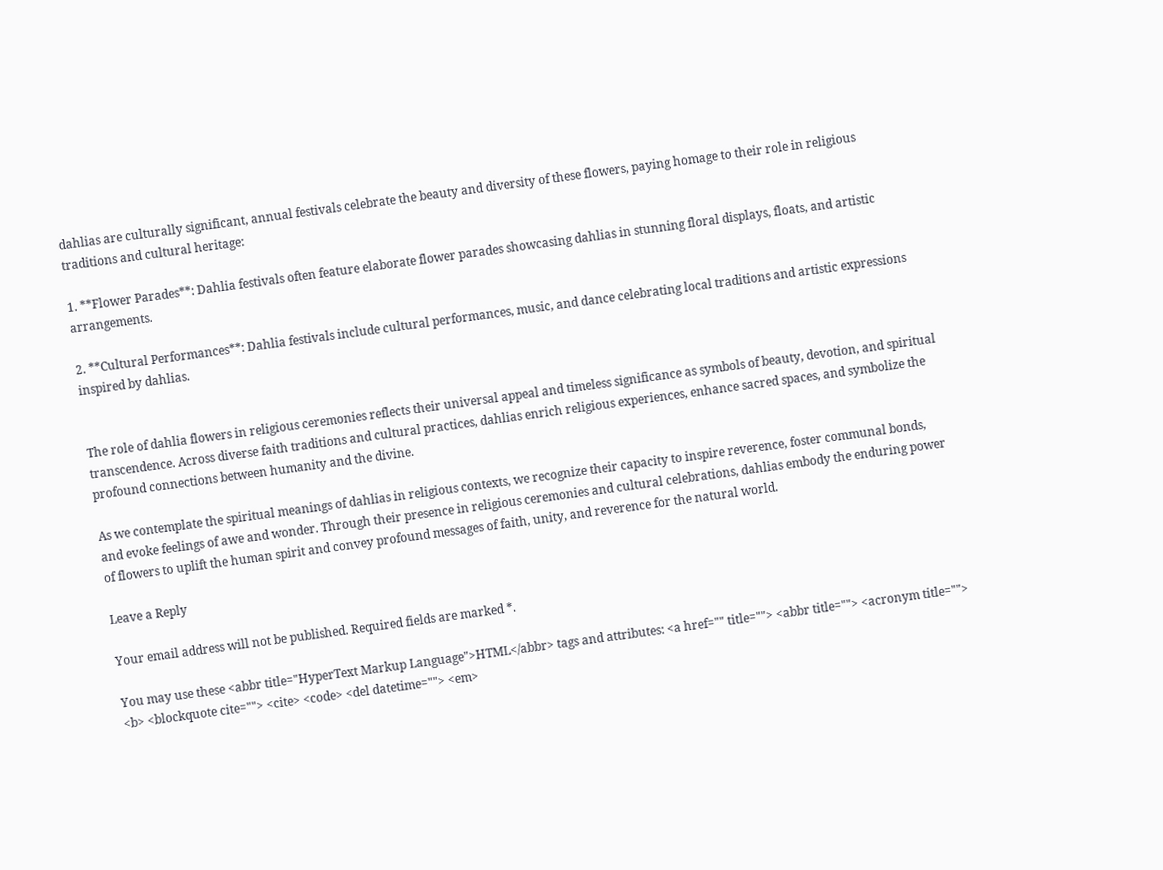dahlias are culturally significant, annual festivals celebrate the beauty and diversity of these flowers, paying homage to their role in religious traditions and cultural heritage:

1. **Flower Parades**: Dahlia festivals often feature elaborate flower parades showcasing dahlias in stunning floral displays, floats, and artistic arrangements.

2. **Cultural Performances**: Dahlia festivals include cultural performances, music, and dance celebrating local traditions and artistic expressions inspired by dahlias.


The role of dahlia flowers in religious ceremonies reflects their universal appeal and timeless significance as symbols of beauty, devotion, and spiritual transcendence. Across diverse faith traditions and cultural practices, dahlias enrich religious experiences, enhance sacred spaces, and symbolize the profound connections between humanity and the divine.

As we contemplate the spiritual meanings of dahlias in religious contexts, we recognize their capacity to inspire reverence, foster communal bonds, and evoke feelings of awe and wonder. Through their presence in religious ceremonies and cultural celebrations, dahlias embody the enduring power of flowers to uplift the human spirit and convey profound messages of faith, unity, and reverence for the natural world.

Leave a Reply

Your email address will not be published. Required fields are marked *.

You may use these <abbr title="HyperText Markup Language">HTML</abbr> tags and attributes: <a href="" title=""> <abbr title=""> <acronym title=""> <b> <blockquote cite=""> <cite> <code> <del datetime=""> <em>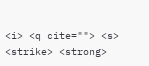<i> <q cite=""> <s> <strike> <strong>